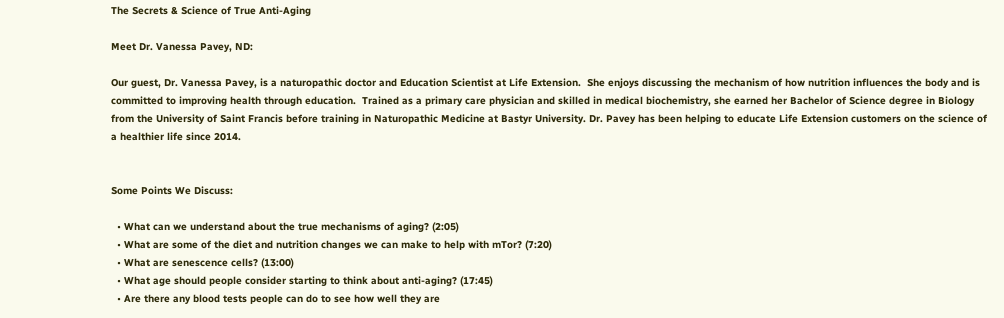The Secrets & Science of True Anti-Aging

Meet Dr. Vanessa Pavey, ND:

Our guest, Dr. Vanessa Pavey, is a naturopathic doctor and Education Scientist at Life Extension.  She enjoys discussing the mechanism of how nutrition influences the body and is committed to improving health through education.  Trained as a primary care physician and skilled in medical biochemistry, she earned her Bachelor of Science degree in Biology from the University of Saint Francis before training in Naturopathic Medicine at Bastyr University. Dr. Pavey has been helping to educate Life Extension customers on the science of a healthier life since 2014.


Some Points We Discuss:

  • What can we understand about the true mechanisms of aging? (2:05)
  • What are some of the diet and nutrition changes we can make to help with mTor? (7:20)
  • What are senescence cells? (13:00)
  • What age should people consider starting to think about anti-aging? (17:45)
  • Are there any blood tests people can do to see how well they are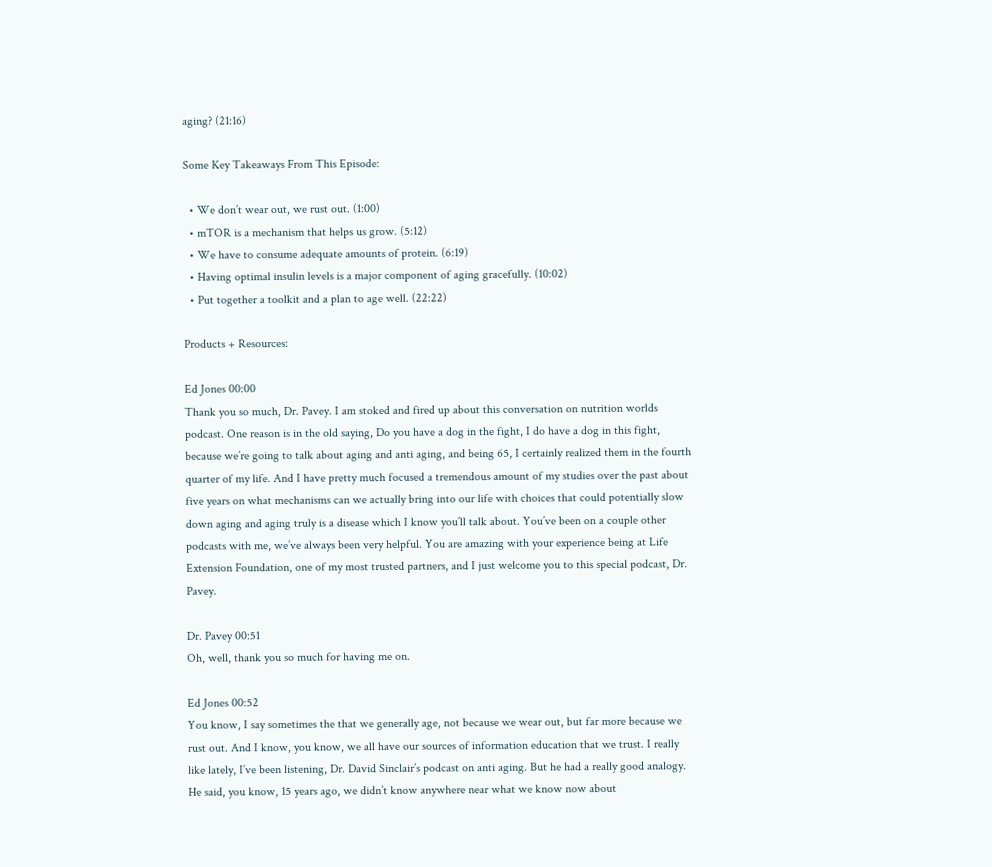aging? (21:16)

Some Key Takeaways From This Episode:

  • We don’t wear out, we rust out. (1:00)
  • mTOR is a mechanism that helps us grow. (5:12)
  • We have to consume adequate amounts of protein. (6:19)
  • Having optimal insulin levels is a major component of aging gracefully. (10:02)
  • Put together a toolkit and a plan to age well. (22:22)

Products + Resources:

Ed Jones 00:00
Thank you so much, Dr. Pavey. I am stoked and fired up about this conversation on nutrition worlds podcast. One reason is in the old saying, Do you have a dog in the fight, I do have a dog in this fight, because we’re going to talk about aging and anti aging, and being 65, I certainly realized them in the fourth quarter of my life. And I have pretty much focused a tremendous amount of my studies over the past about five years on what mechanisms can we actually bring into our life with choices that could potentially slow down aging and aging truly is a disease which I know you’ll talk about. You’ve been on a couple other podcasts with me, we’ve always been very helpful. You are amazing with your experience being at Life Extension Foundation, one of my most trusted partners, and I just welcome you to this special podcast, Dr. Pavey.

Dr. Pavey 00:51
Oh, well, thank you so much for having me on.

Ed Jones 00:52
You know, I say sometimes the that we generally age, not because we wear out, but far more because we rust out. And I know, you know, we all have our sources of information education that we trust. I really like lately, I’ve been listening, Dr. David Sinclair’s podcast on anti aging. But he had a really good analogy. He said, you know, 15 years ago, we didn’t know anywhere near what we know now about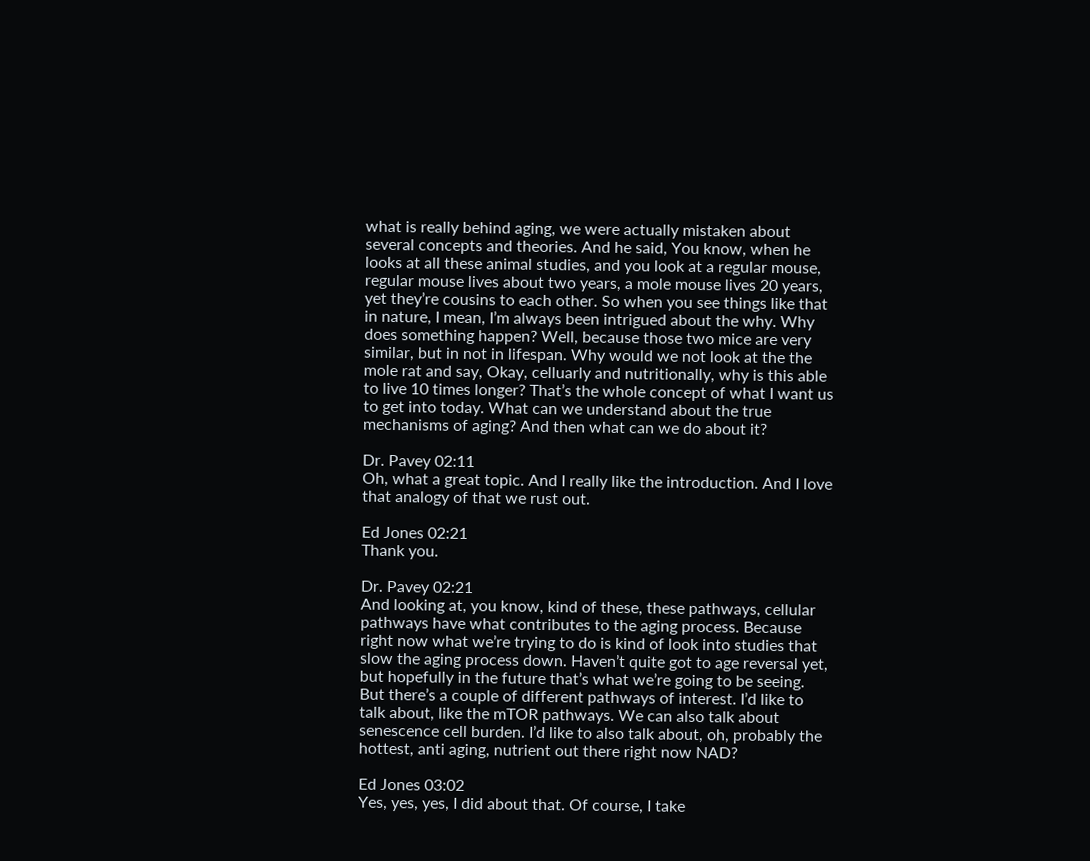what is really behind aging, we were actually mistaken about several concepts and theories. And he said, You know, when he looks at all these animal studies, and you look at a regular mouse, regular mouse lives about two years, a mole mouse lives 20 years, yet they’re cousins to each other. So when you see things like that in nature, I mean, I’m always been intrigued about the why. Why does something happen? Well, because those two mice are very similar, but in not in lifespan. Why would we not look at the the mole rat and say, Okay, celluarly and nutritionally, why is this able to live 10 times longer? That’s the whole concept of what I want us to get into today. What can we understand about the true mechanisms of aging? And then what can we do about it?

Dr. Pavey 02:11
Oh, what a great topic. And I really like the introduction. And I love that analogy of that we rust out.

Ed Jones 02:21
Thank you.

Dr. Pavey 02:21
And looking at, you know, kind of these, these pathways, cellular pathways have what contributes to the aging process. Because right now what we’re trying to do is kind of look into studies that slow the aging process down. Haven’t quite got to age reversal yet, but hopefully in the future that’s what we’re going to be seeing. But there’s a couple of different pathways of interest. I’d like to talk about, like the mTOR pathways. We can also talk about senescence cell burden. I’d like to also talk about, oh, probably the hottest, anti aging, nutrient out there right now NAD?

Ed Jones 03:02
Yes, yes, yes, I did about that. Of course, I take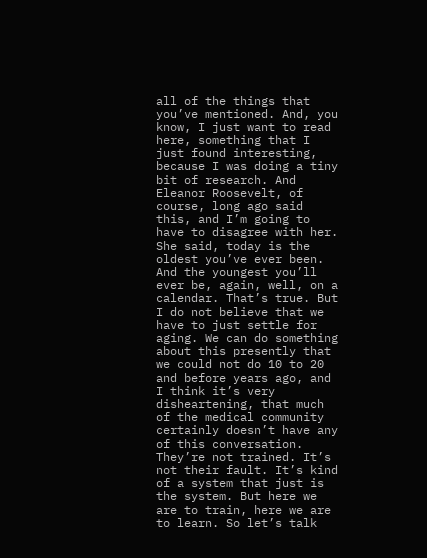all of the things that you’ve mentioned. And, you know, I just want to read here, something that I just found interesting, because I was doing a tiny bit of research. And Eleanor Roosevelt, of course, long ago said this, and I’m going to have to disagree with her. She said, today is the oldest you’ve ever been. And the youngest you’ll ever be, again, well, on a calendar. That’s true. But I do not believe that we have to just settle for aging. We can do something about this presently that we could not do 10 to 20 and before years ago, and I think it’s very disheartening, that much of the medical community certainly doesn’t have any of this conversation. They’re not trained. It’s not their fault. It’s kind of a system that just is the system. But here we are to train, here we are to learn. So let’s talk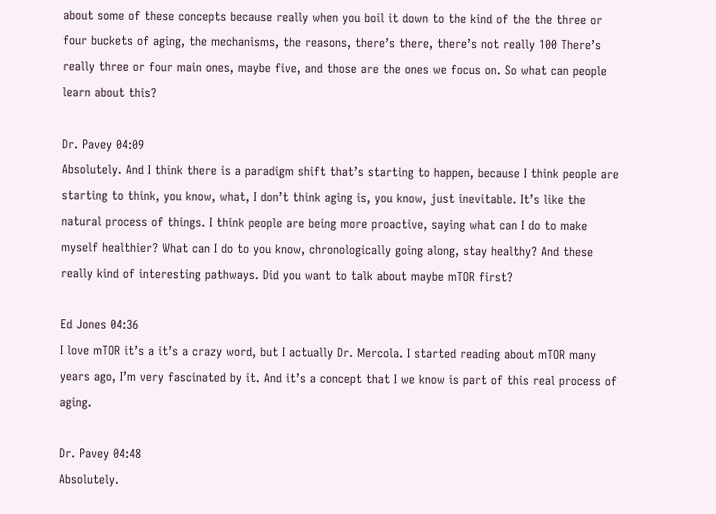about some of these concepts because really when you boil it down to the kind of the the three or four buckets of aging, the mechanisms, the reasons, there’s there, there’s not really 100 There’s really three or four main ones, maybe five, and those are the ones we focus on. So what can people learn about this?

Dr. Pavey 04:09
Absolutely. And I think there is a paradigm shift that’s starting to happen, because I think people are starting to think, you know, what, I don’t think aging is, you know, just inevitable. It’s like the natural process of things. I think people are being more proactive, saying what can I do to make myself healthier? What can I do to you know, chronologically going along, stay healthy? And these really kind of interesting pathways. Did you want to talk about maybe mTOR first?

Ed Jones 04:36
I love mTOR it’s a it’s a crazy word, but I actually Dr. Mercola. I started reading about mTOR many years ago, I’m very fascinated by it. And it’s a concept that I we know is part of this real process of aging.

Dr. Pavey 04:48
Absolutely.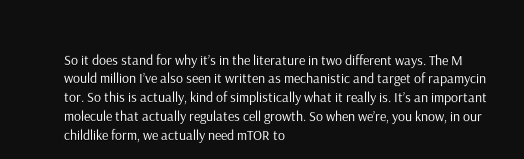So it does stand for why it’s in the literature in two different ways. The M would million I’ve also seen it written as mechanistic and target of rapamycin tor. So this is actually, kind of simplistically what it really is. It’s an important molecule that actually regulates cell growth. So when we’re, you know, in our childlike form, we actually need mTOR to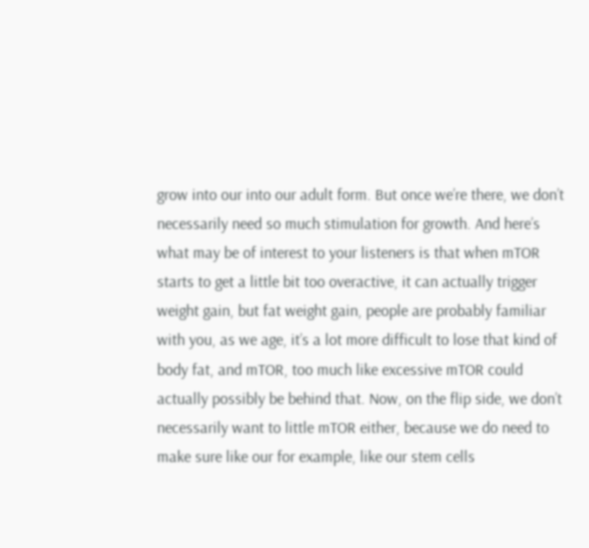grow into our into our adult form. But once we’re there, we don’t necessarily need so much stimulation for growth. And here’s what may be of interest to your listeners is that when mTOR starts to get a little bit too overactive, it can actually trigger weight gain, but fat weight gain, people are probably familiar with you, as we age, it’s a lot more difficult to lose that kind of body fat, and mTOR, too much like excessive mTOR could actually possibly be behind that. Now, on the flip side, we don’t necessarily want to little mTOR either, because we do need to make sure like our for example, like our stem cells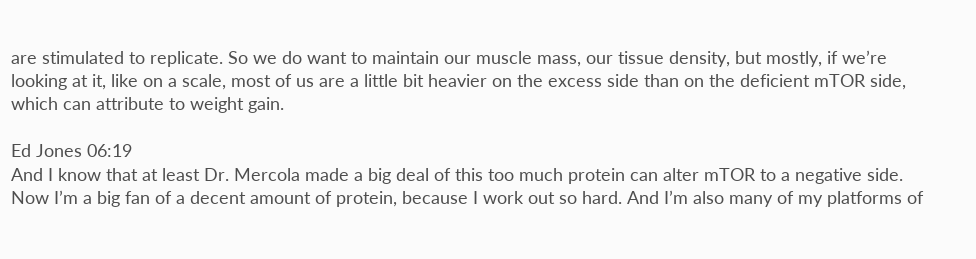are stimulated to replicate. So we do want to maintain our muscle mass, our tissue density, but mostly, if we’re looking at it, like on a scale, most of us are a little bit heavier on the excess side than on the deficient mTOR side, which can attribute to weight gain.

Ed Jones 06:19
And I know that at least Dr. Mercola made a big deal of this too much protein can alter mTOR to a negative side. Now I’m a big fan of a decent amount of protein, because I work out so hard. And I’m also many of my platforms of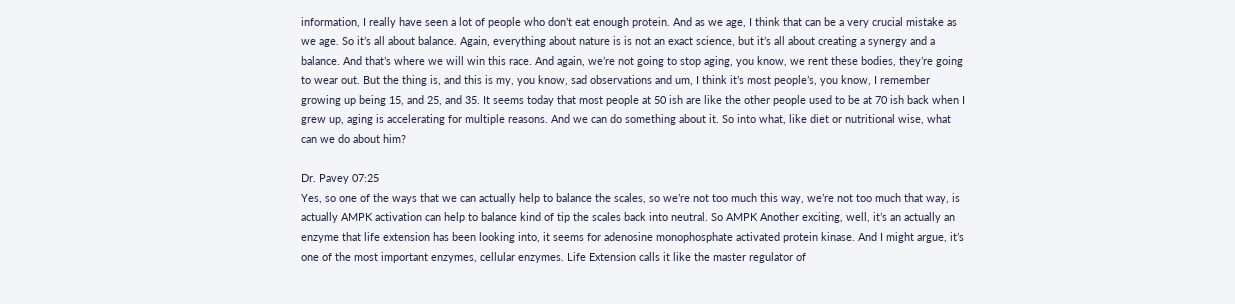information, I really have seen a lot of people who don’t eat enough protein. And as we age, I think that can be a very crucial mistake as we age. So it’s all about balance. Again, everything about nature is is not an exact science, but it’s all about creating a synergy and a balance. And that’s where we will win this race. And again, we’re not going to stop aging, you know, we rent these bodies, they’re going to wear out. But the thing is, and this is my, you know, sad observations and um, I think it’s most people’s, you know, I remember growing up being 15, and 25, and 35. It seems today that most people at 50 ish are like the other people used to be at 70 ish back when I grew up, aging is accelerating for multiple reasons. And we can do something about it. So into what, like diet or nutritional wise, what can we do about him?

Dr. Pavey 07:25
Yes, so one of the ways that we can actually help to balance the scales, so we’re not too much this way, we’re not too much that way, is actually AMPK activation can help to balance kind of tip the scales back into neutral. So AMPK Another exciting, well, it’s an actually an enzyme that life extension has been looking into, it seems for adenosine monophosphate activated protein kinase. And I might argue, it’s one of the most important enzymes, cellular enzymes. Life Extension calls it like the master regulator of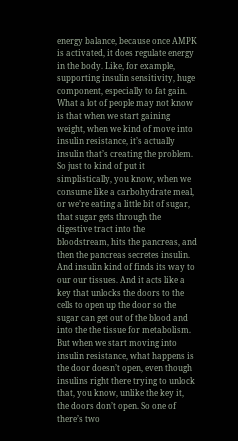energy balance, because once AMPK is activated, it does regulate energy in the body. Like, for example, supporting insulin sensitivity, huge component, especially to fat gain. What a lot of people may not know is that when we start gaining weight, when we kind of move into insulin resistance, it’s actually insulin that’s creating the problem. So just to kind of put it simplistically, you know, when we consume like a carbohydrate meal, or we’re eating a little bit of sugar, that sugar gets through the digestive tract into the bloodstream, hits the pancreas, and then the pancreas secretes insulin. And insulin kind of finds its way to our our tissues. And it acts like a key that unlocks the doors to the cells to open up the door so the sugar can get out of the blood and into the the tissue for metabolism. But when we start moving into insulin resistance, what happens is the door doesn’t open, even though insulins right there trying to unlock that, you know, unlike the key it, the doors don’t open. So one of there’s two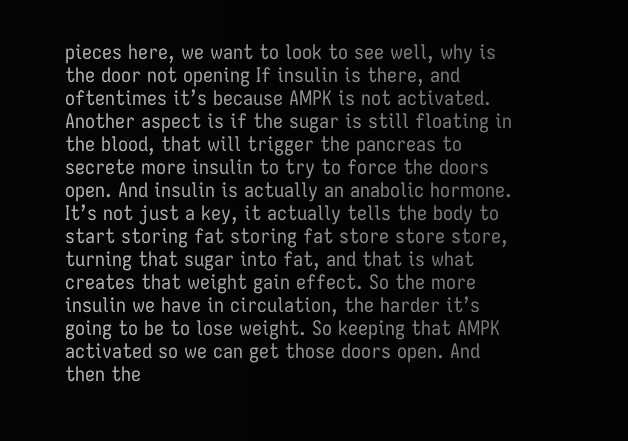pieces here, we want to look to see well, why is the door not opening If insulin is there, and oftentimes it’s because AMPK is not activated. Another aspect is if the sugar is still floating in the blood, that will trigger the pancreas to secrete more insulin to try to force the doors open. And insulin is actually an anabolic hormone. It’s not just a key, it actually tells the body to start storing fat storing fat store store store, turning that sugar into fat, and that is what creates that weight gain effect. So the more insulin we have in circulation, the harder it’s going to be to lose weight. So keeping that AMPK activated so we can get those doors open. And then the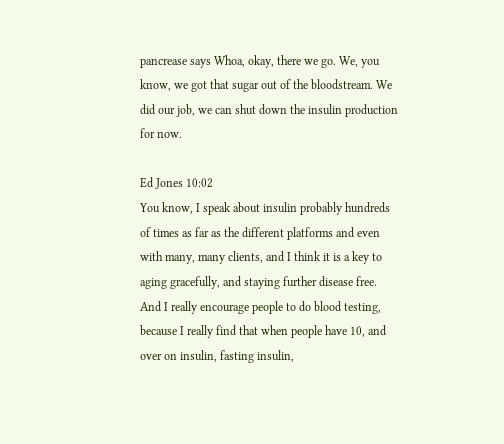pancrease says Whoa, okay, there we go. We, you know, we got that sugar out of the bloodstream. We did our job, we can shut down the insulin production for now.

Ed Jones 10:02
You know, I speak about insulin probably hundreds of times as far as the different platforms and even with many, many clients, and I think it is a key to aging gracefully, and staying further disease free. And I really encourage people to do blood testing, because I really find that when people have 10, and over on insulin, fasting insulin,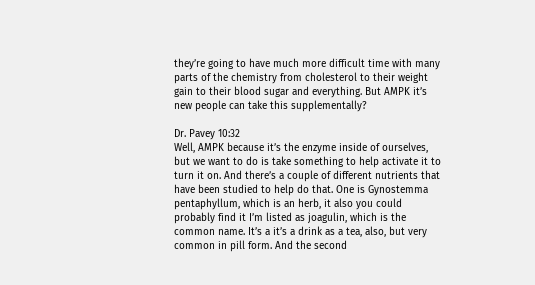they’re going to have much more difficult time with many parts of the chemistry from cholesterol to their weight gain to their blood sugar and everything. But AMPK it’s new people can take this supplementally?

Dr. Pavey 10:32
Well, AMPK because it’s the enzyme inside of ourselves, but we want to do is take something to help activate it to turn it on. And there’s a couple of different nutrients that have been studied to help do that. One is Gynostemma pentaphyllum, which is an herb, it also you could probably find it I’m listed as joagulin, which is the common name. It’s a it’s a drink as a tea, also, but very common in pill form. And the second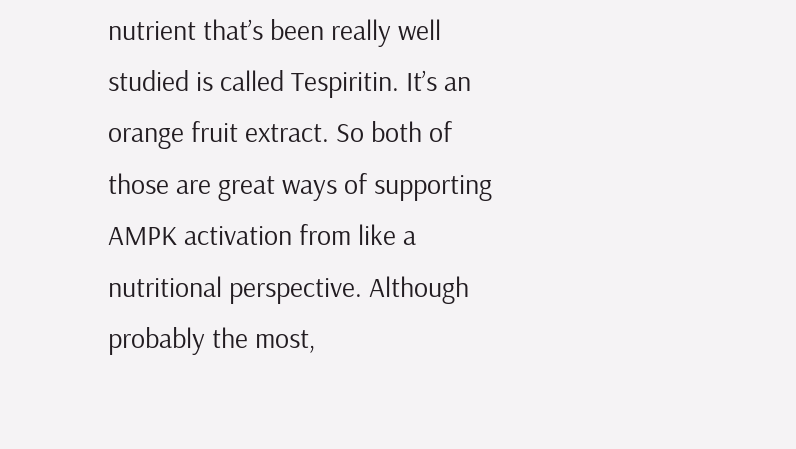nutrient that’s been really well studied is called Tespiritin. It’s an orange fruit extract. So both of those are great ways of supporting AMPK activation from like a nutritional perspective. Although probably the most,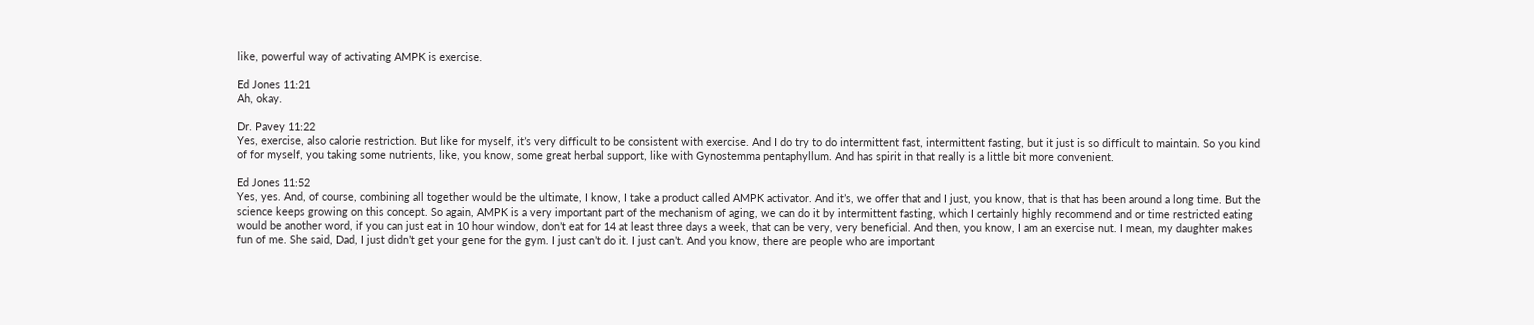like, powerful way of activating AMPK is exercise.

Ed Jones 11:21
Ah, okay.

Dr. Pavey 11:22
Yes, exercise, also calorie restriction. But like for myself, it’s very difficult to be consistent with exercise. And I do try to do intermittent fast, intermittent fasting, but it just is so difficult to maintain. So you kind of for myself, you taking some nutrients, like, you know, some great herbal support, like with Gynostemma pentaphyllum. And has spirit in that really is a little bit more convenient.

Ed Jones 11:52
Yes, yes. And, of course, combining all together would be the ultimate, I know, I take a product called AMPK activator. And it’s, we offer that and I just, you know, that is that has been around a long time. But the science keeps growing on this concept. So again, AMPK is a very important part of the mechanism of aging, we can do it by intermittent fasting, which I certainly highly recommend and or time restricted eating would be another word, if you can just eat in 10 hour window, don’t eat for 14 at least three days a week, that can be very, very beneficial. And then, you know, I am an exercise nut. I mean, my daughter makes fun of me. She said, Dad, I just didn’t get your gene for the gym. I just can’t do it. I just can’t. And you know, there are people who are important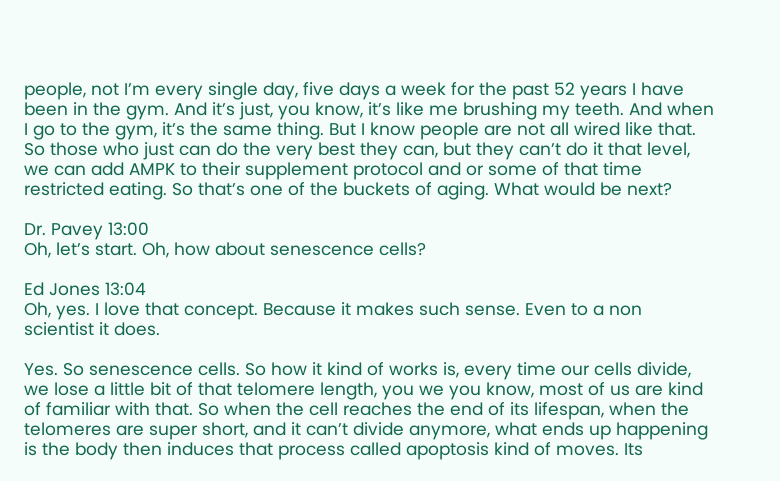people, not I’m every single day, five days a week for the past 52 years I have been in the gym. And it’s just, you know, it’s like me brushing my teeth. And when I go to the gym, it’s the same thing. But I know people are not all wired like that. So those who just can do the very best they can, but they can’t do it that level, we can add AMPK to their supplement protocol and or some of that time restricted eating. So that’s one of the buckets of aging. What would be next?

Dr. Pavey 13:00
Oh, let’s start. Oh, how about senescence cells?

Ed Jones 13:04
Oh, yes. I love that concept. Because it makes such sense. Even to a non scientist it does.

Yes. So senescence cells. So how it kind of works is, every time our cells divide, we lose a little bit of that telomere length, you we you know, most of us are kind of familiar with that. So when the cell reaches the end of its lifespan, when the telomeres are super short, and it can’t divide anymore, what ends up happening is the body then induces that process called apoptosis kind of moves. Its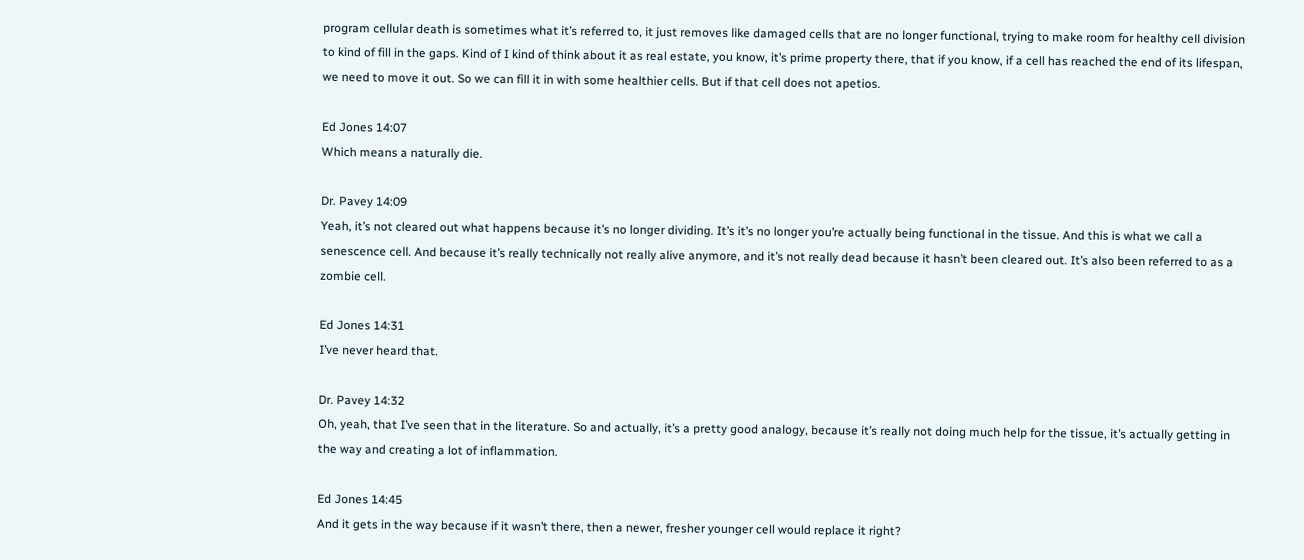program cellular death is sometimes what it’s referred to, it just removes like damaged cells that are no longer functional, trying to make room for healthy cell division to kind of fill in the gaps. Kind of I kind of think about it as real estate, you know, it’s prime property there, that if you know, if a cell has reached the end of its lifespan, we need to move it out. So we can fill it in with some healthier cells. But if that cell does not apetios.

Ed Jones 14:07
Which means a naturally die.

Dr. Pavey 14:09
Yeah, it’s not cleared out what happens because it’s no longer dividing. It’s it’s no longer you’re actually being functional in the tissue. And this is what we call a senescence cell. And because it’s really technically not really alive anymore, and it’s not really dead because it hasn’t been cleared out. It’s also been referred to as a zombie cell.

Ed Jones 14:31
I’ve never heard that.

Dr. Pavey 14:32
Oh, yeah, that I’ve seen that in the literature. So and actually, it’s a pretty good analogy, because it’s really not doing much help for the tissue, it’s actually getting in the way and creating a lot of inflammation.

Ed Jones 14:45
And it gets in the way because if it wasn’t there, then a newer, fresher younger cell would replace it right?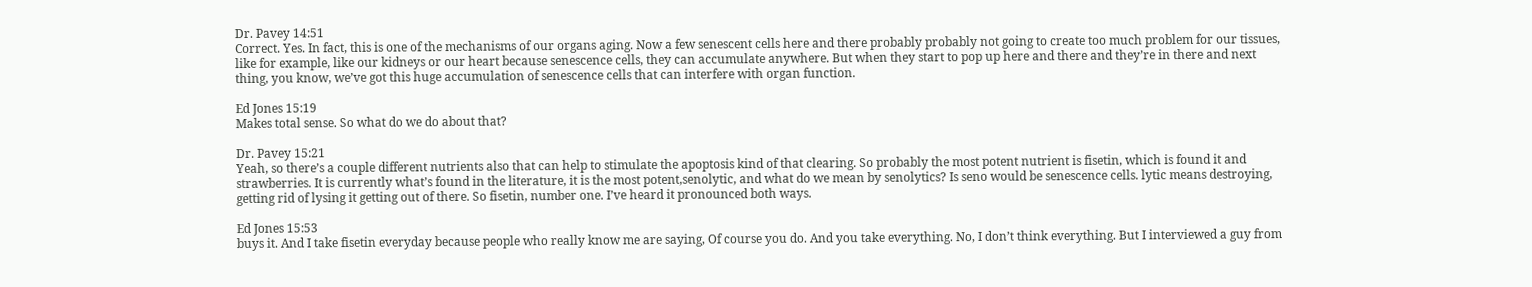Dr. Pavey 14:51
Correct. Yes. In fact, this is one of the mechanisms of our organs aging. Now a few senescent cells here and there probably probably not going to create too much problem for our tissues, like for example, like our kidneys or our heart because senescence cells, they can accumulate anywhere. But when they start to pop up here and there and they’re in there and next thing, you know, we’ve got this huge accumulation of senescence cells that can interfere with organ function.

Ed Jones 15:19
Makes total sense. So what do we do about that?

Dr. Pavey 15:21
Yeah, so there’s a couple different nutrients also that can help to stimulate the apoptosis kind of that clearing. So probably the most potent nutrient is fisetin, which is found it and strawberries. It is currently what’s found in the literature, it is the most potent,senolytic, and what do we mean by senolytics? Is seno would be senescence cells. lytic means destroying, getting rid of lysing it getting out of there. So fisetin, number one. I’ve heard it pronounced both ways.

Ed Jones 15:53
buys it. And I take fisetin everyday because people who really know me are saying, Of course you do. And you take everything. No, I don’t think everything. But I interviewed a guy from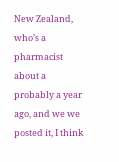New Zealand, who’s a pharmacist about a probably a year ago, and we we posted it, I think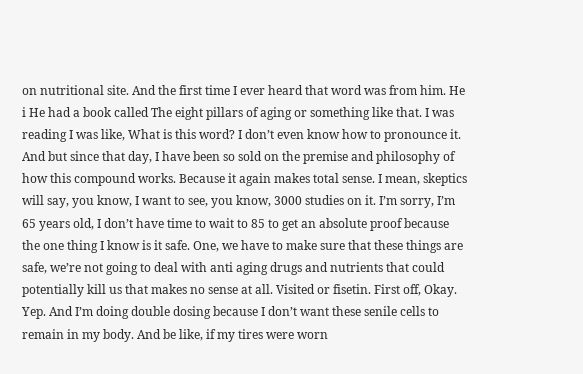on nutritional site. And the first time I ever heard that word was from him. He i He had a book called The eight pillars of aging or something like that. I was reading I was like, What is this word? I don’t even know how to pronounce it. And but since that day, I have been so sold on the premise and philosophy of how this compound works. Because it again makes total sense. I mean, skeptics will say, you know, I want to see, you know, 3000 studies on it. I’m sorry, I’m 65 years old, I don’t have time to wait to 85 to get an absolute proof because the one thing I know is it safe. One, we have to make sure that these things are safe, we’re not going to deal with anti aging drugs and nutrients that could potentially kill us that makes no sense at all. Visited or fisetin. First off, Okay. Yep. And I’m doing double dosing because I don’t want these senile cells to remain in my body. And be like, if my tires were worn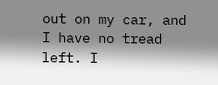out on my car, and I have no tread left. I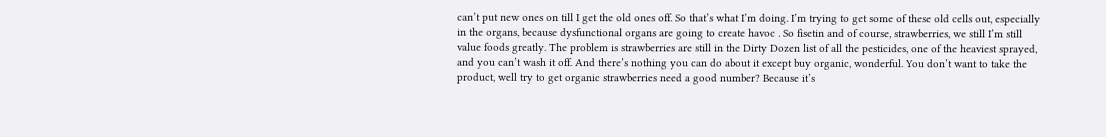can’t put new ones on till I get the old ones off. So that’s what I’m doing. I’m trying to get some of these old cells out, especially in the organs, because dysfunctional organs are going to create havoc . So fisetin and of course, strawberries, we still I’m still value foods greatly. The problem is strawberries are still in the Dirty Dozen list of all the pesticides, one of the heaviest sprayed, and you can’t wash it off. And there’s nothing you can do about it except buy organic, wonderful. You don’t want to take the product, well try to get organic strawberries need a good number? Because it’s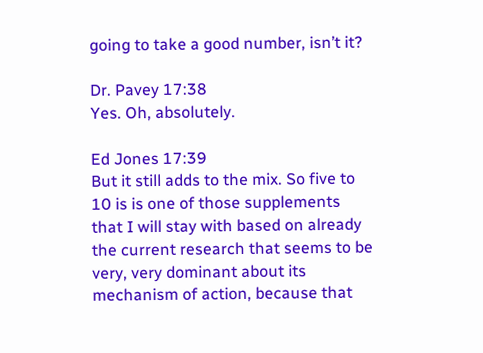going to take a good number, isn’t it?

Dr. Pavey 17:38
Yes. Oh, absolutely.

Ed Jones 17:39
But it still adds to the mix. So five to 10 is is one of those supplements that I will stay with based on already the current research that seems to be very, very dominant about its mechanism of action, because that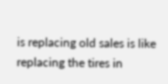is replacing old sales is like replacing the tires in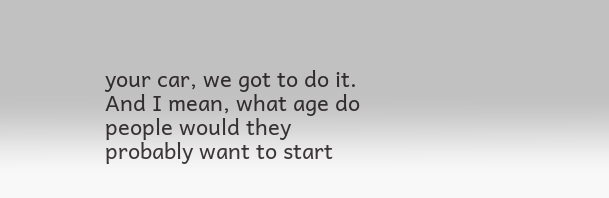your car, we got to do it. And I mean, what age do people would they probably want to start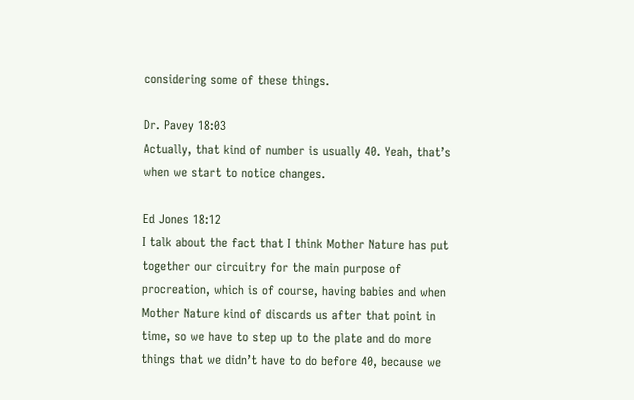considering some of these things.

Dr. Pavey 18:03
Actually, that kind of number is usually 40. Yeah, that’s when we start to notice changes.

Ed Jones 18:12
I talk about the fact that I think Mother Nature has put together our circuitry for the main purpose of procreation, which is of course, having babies and when Mother Nature kind of discards us after that point in time, so we have to step up to the plate and do more things that we didn’t have to do before 40, because we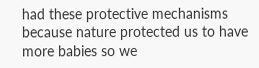had these protective mechanisms because nature protected us to have more babies so we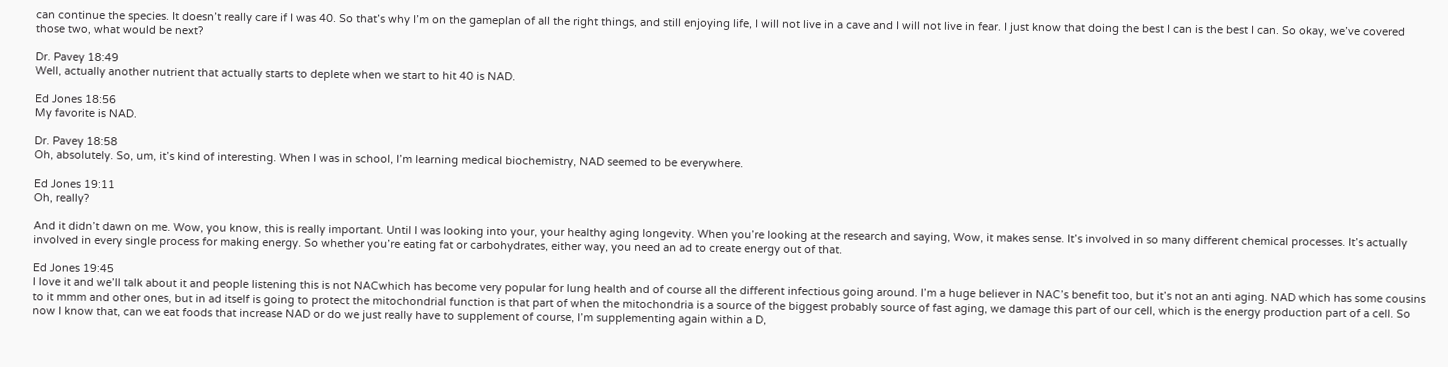can continue the species. It doesn’t really care if I was 40. So that’s why I’m on the gameplan of all the right things, and still enjoying life, I will not live in a cave and I will not live in fear. I just know that doing the best I can is the best I can. So okay, we’ve covered those two, what would be next?

Dr. Pavey 18:49
Well, actually another nutrient that actually starts to deplete when we start to hit 40 is NAD.

Ed Jones 18:56
My favorite is NAD.

Dr. Pavey 18:58
Oh, absolutely. So, um, it’s kind of interesting. When I was in school, I’m learning medical biochemistry, NAD seemed to be everywhere.

Ed Jones 19:11
Oh, really?

And it didn’t dawn on me. Wow, you know, this is really important. Until I was looking into your, your healthy aging longevity. When you’re looking at the research and saying, Wow, it makes sense. It’s involved in so many different chemical processes. It’s actually involved in every single process for making energy. So whether you’re eating fat or carbohydrates, either way, you need an ad to create energy out of that.

Ed Jones 19:45
I love it and we’ll talk about it and people listening this is not NACwhich has become very popular for lung health and of course all the different infectious going around. I’m a huge believer in NAC’s benefit too, but it’s not an anti aging. NAD which has some cousins to it mmm and other ones, but in ad itself is going to protect the mitochondrial function is that part of when the mitochondria is a source of the biggest probably source of fast aging, we damage this part of our cell, which is the energy production part of a cell. So now I know that, can we eat foods that increase NAD or do we just really have to supplement of course, I’m supplementing again within a D,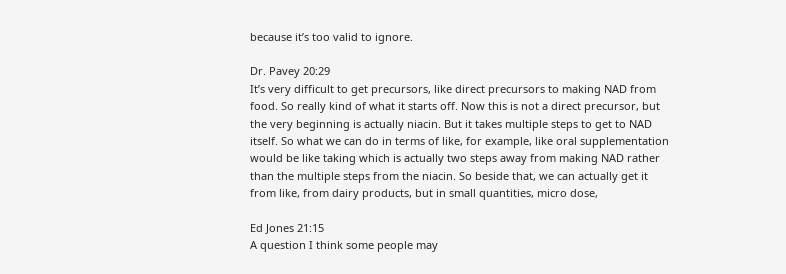because it’s too valid to ignore.

Dr. Pavey 20:29
It’s very difficult to get precursors, like direct precursors to making NAD from food. So really kind of what it starts off. Now this is not a direct precursor, but the very beginning is actually niacin. But it takes multiple steps to get to NAD itself. So what we can do in terms of like, for example, like oral supplementation would be like taking which is actually two steps away from making NAD rather than the multiple steps from the niacin. So beside that, we can actually get it from like, from dairy products, but in small quantities, micro dose,

Ed Jones 21:15
A question I think some people may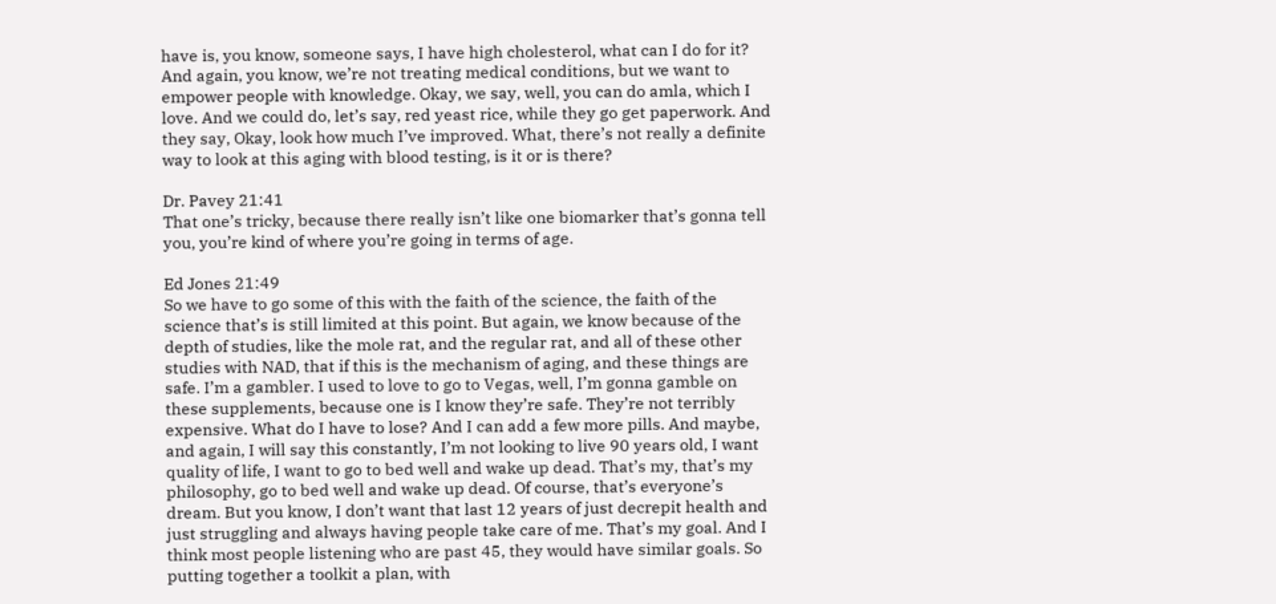have is, you know, someone says, I have high cholesterol, what can I do for it? And again, you know, we’re not treating medical conditions, but we want to empower people with knowledge. Okay, we say, well, you can do amla, which I love. And we could do, let’s say, red yeast rice, while they go get paperwork. And they say, Okay, look how much I’ve improved. What, there’s not really a definite way to look at this aging with blood testing, is it or is there?

Dr. Pavey 21:41
That one’s tricky, because there really isn’t like one biomarker that’s gonna tell you, you’re kind of where you’re going in terms of age.

Ed Jones 21:49
So we have to go some of this with the faith of the science, the faith of the science that’s is still limited at this point. But again, we know because of the depth of studies, like the mole rat, and the regular rat, and all of these other studies with NAD, that if this is the mechanism of aging, and these things are safe. I’m a gambler. I used to love to go to Vegas, well, I’m gonna gamble on these supplements, because one is I know they’re safe. They’re not terribly expensive. What do I have to lose? And I can add a few more pills. And maybe, and again, I will say this constantly, I’m not looking to live 90 years old, I want quality of life, I want to go to bed well and wake up dead. That’s my, that’s my philosophy, go to bed well and wake up dead. Of course, that’s everyone’s dream. But you know, I don’t want that last 12 years of just decrepit health and just struggling and always having people take care of me. That’s my goal. And I think most people listening who are past 45, they would have similar goals. So putting together a toolkit a plan, with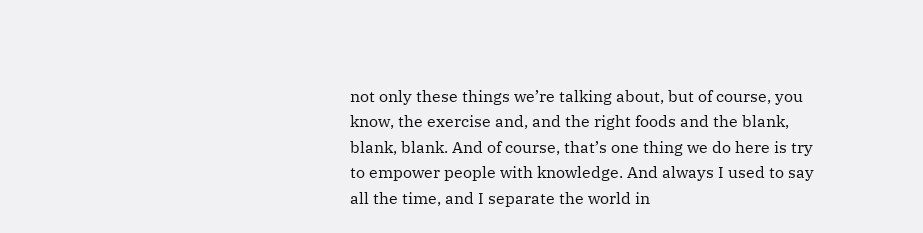not only these things we’re talking about, but of course, you know, the exercise and, and the right foods and the blank, blank, blank. And of course, that’s one thing we do here is try to empower people with knowledge. And always I used to say all the time, and I separate the world in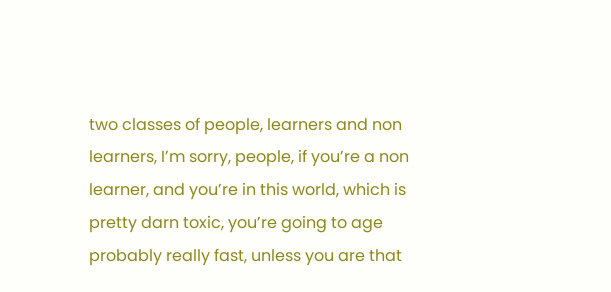two classes of people, learners and non learners, I’m sorry, people, if you’re a non learner, and you’re in this world, which is pretty darn toxic, you’re going to age probably really fast, unless you are that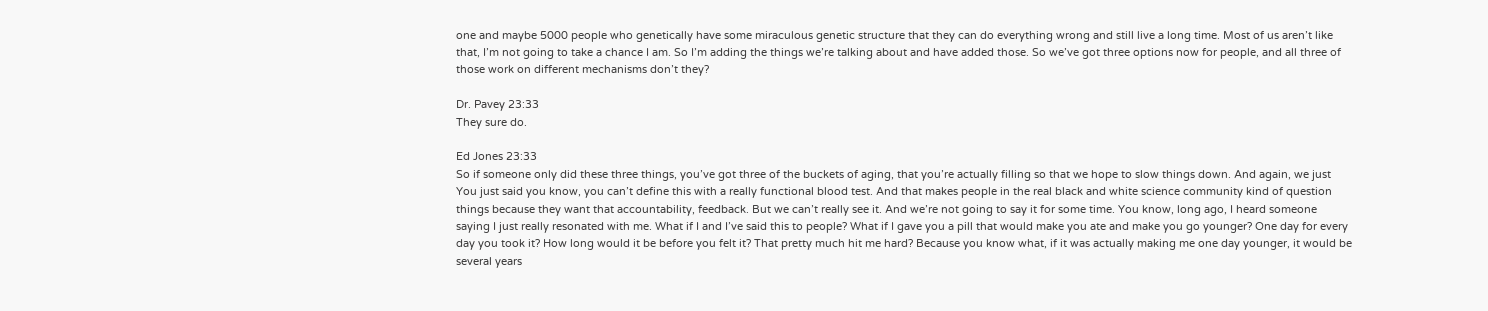one and maybe 5000 people who genetically have some miraculous genetic structure that they can do everything wrong and still live a long time. Most of us aren’t like that, I’m not going to take a chance I am. So I’m adding the things we’re talking about and have added those. So we’ve got three options now for people, and all three of those work on different mechanisms don’t they?

Dr. Pavey 23:33
They sure do.

Ed Jones 23:33
So if someone only did these three things, you’ve got three of the buckets of aging, that you’re actually filling so that we hope to slow things down. And again, we just You just said you know, you can’t define this with a really functional blood test. And that makes people in the real black and white science community kind of question things because they want that accountability, feedback. But we can’t really see it. And we’re not going to say it for some time. You know, long ago, I heard someone saying I just really resonated with me. What if I and I’ve said this to people? What if I gave you a pill that would make you ate and make you go younger? One day for every day you took it? How long would it be before you felt it? That pretty much hit me hard? Because you know what, if it was actually making me one day younger, it would be several years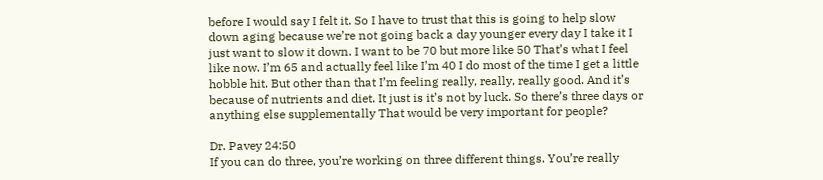before I would say I felt it. So I have to trust that this is going to help slow down aging because we’re not going back a day younger every day I take it I just want to slow it down. I want to be 70 but more like 50 That’s what I feel like now. I’m 65 and actually feel like I’m 40 I do most of the time I get a little hobble hit. But other than that I’m feeling really, really, really good. And it’s because of nutrients and diet. It just is it’s not by luck. So there’s three days or anything else supplementally That would be very important for people?

Dr. Pavey 24:50
If you can do three, you’re working on three different things. You’re really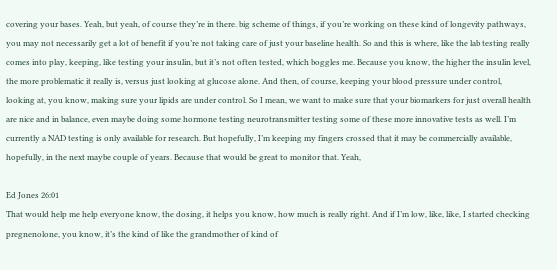covering your bases. Yeah, but yeah, of course they’re in there. big scheme of things, if you’re working on these kind of longevity pathways, you may not necessarily get a lot of benefit if you’re not taking care of just your baseline health. So and this is where, like the lab testing really comes into play, keeping, like testing your insulin, but it’s not often tested, which boggles me. Because you know, the higher the insulin level, the more problematic it really is, versus just looking at glucose alone. And then, of course, keeping your blood pressure under control, looking at, you know, making sure your lipids are under control. So I mean, we want to make sure that your biomarkers for just overall health are nice and in balance, even maybe doing some hormone testing neurotransmitter testing some of these more innovative tests as well. I’m currently a NAD testing is only available for research. But hopefully, I’m keeping my fingers crossed that it may be commercially available, hopefully, in the next maybe couple of years. Because that would be great to monitor that. Yeah,

Ed Jones 26:01
That would help me help everyone know, the dosing, it helps you know, how much is really right. And if I’m low, like, like, I started checking pregnenolone, you know, it’s the kind of like the grandmother of kind of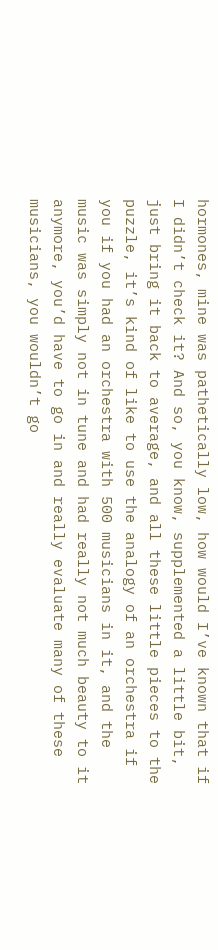hormones, mine was pathetically low, how would I’ve known that if I didn’t check it? And so, you know, supplemented a little bit, just bring it back to average, and all these little pieces to the puzzle, it’s kind of like to use the analogy of an orchestra if you if you had an orchestra with 500 musicians in it, and the music was simply not in tune and had really not much beauty to it anymore, you’d have to go in and really evaluate many of these musicians, you wouldn’t go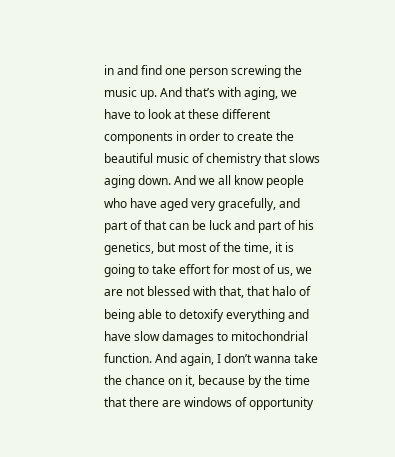in and find one person screwing the music up. And that’s with aging, we have to look at these different components in order to create the beautiful music of chemistry that slows aging down. And we all know people who have aged very gracefully, and part of that can be luck and part of his genetics, but most of the time, it is going to take effort for most of us, we are not blessed with that, that halo of being able to detoxify everything and have slow damages to mitochondrial function. And again, I don’t wanna take the chance on it, because by the time that there are windows of opportunity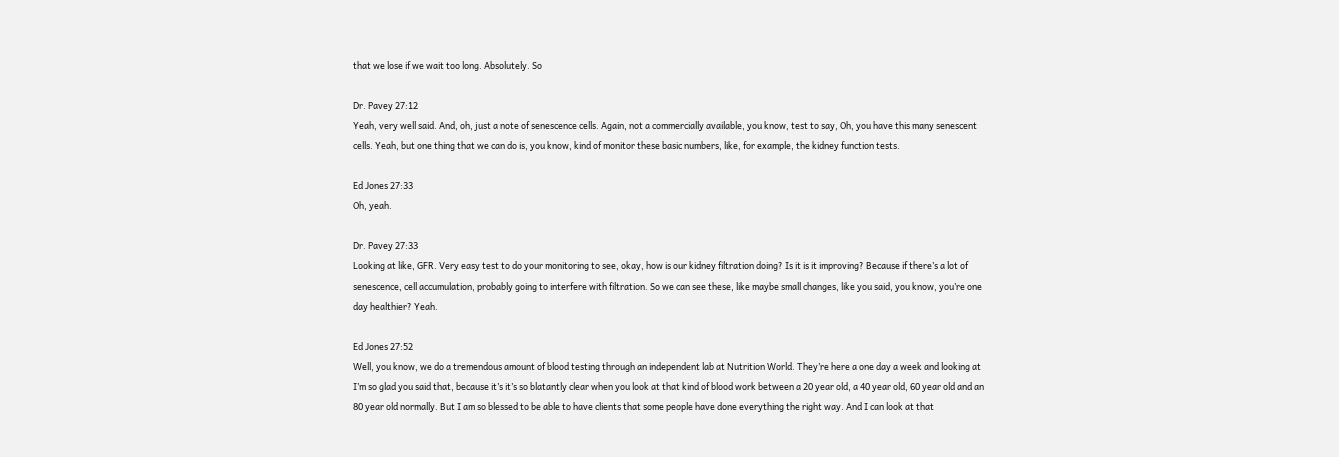that we lose if we wait too long. Absolutely. So

Dr. Pavey 27:12
Yeah, very well said. And, oh, just a note of senescence cells. Again, not a commercially available, you know, test to say, Oh, you have this many senescent cells. Yeah, but one thing that we can do is, you know, kind of monitor these basic numbers, like, for example, the kidney function tests.

Ed Jones 27:33
Oh, yeah.

Dr. Pavey 27:33
Looking at like, GFR. Very easy test to do your monitoring to see, okay, how is our kidney filtration doing? Is it is it improving? Because if there’s a lot of senescence, cell accumulation, probably going to interfere with filtration. So we can see these, like maybe small changes, like you said, you know, you’re one day healthier? Yeah.

Ed Jones 27:52
Well, you know, we do a tremendous amount of blood testing through an independent lab at Nutrition World. They’re here a one day a week and looking at I’m so glad you said that, because it’s it’s so blatantly clear when you look at that kind of blood work between a 20 year old, a 40 year old, 60 year old and an 80 year old normally. But I am so blessed to be able to have clients that some people have done everything the right way. And I can look at that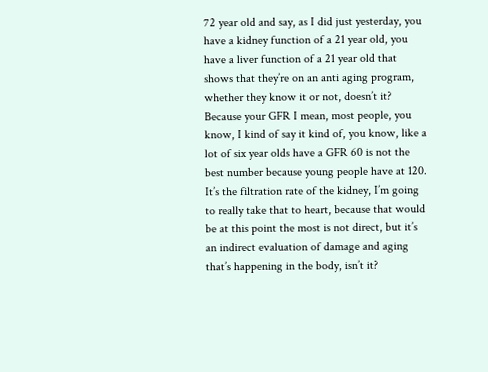72 year old and say, as I did just yesterday, you have a kidney function of a 21 year old, you have a liver function of a 21 year old that shows that they’re on an anti aging program, whether they know it or not, doesn’t it? Because your GFR I mean, most people, you know, I kind of say it kind of, you know, like a lot of six year olds have a GFR 60 is not the best number because young people have at 120. It’s the filtration rate of the kidney, I’m going to really take that to heart, because that would be at this point the most is not direct, but it’s an indirect evaluation of damage and aging that’s happening in the body, isn’t it?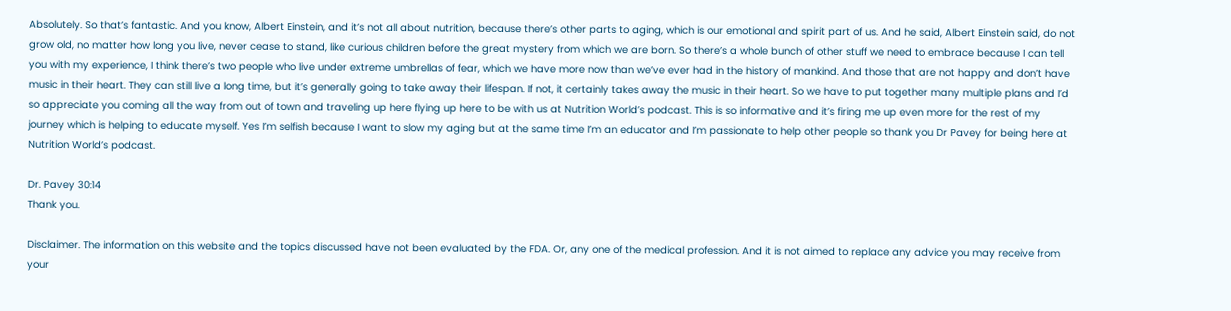Absolutely. So that’s fantastic. And you know, Albert Einstein, and it’s not all about nutrition, because there’s other parts to aging, which is our emotional and spirit part of us. And he said, Albert Einstein said, do not grow old, no matter how long you live, never cease to stand, like curious children before the great mystery from which we are born. So there’s a whole bunch of other stuff we need to embrace because I can tell you with my experience, I think there’s two people who live under extreme umbrellas of fear, which we have more now than we’ve ever had in the history of mankind. And those that are not happy and don’t have music in their heart. They can still live a long time, but it’s generally going to take away their lifespan. If not, it certainly takes away the music in their heart. So we have to put together many multiple plans and I’d so appreciate you coming all the way from out of town and traveling up here flying up here to be with us at Nutrition World’s podcast. This is so informative and it’s firing me up even more for the rest of my journey which is helping to educate myself. Yes I’m selfish because I want to slow my aging but at the same time I’m an educator and I’m passionate to help other people so thank you Dr Pavey for being here at Nutrition World’s podcast.

Dr. Pavey 30:14
Thank you.

Disclaimer. The information on this website and the topics discussed have not been evaluated by the FDA. Or, any one of the medical profession. And it is not aimed to replace any advice you may receive from your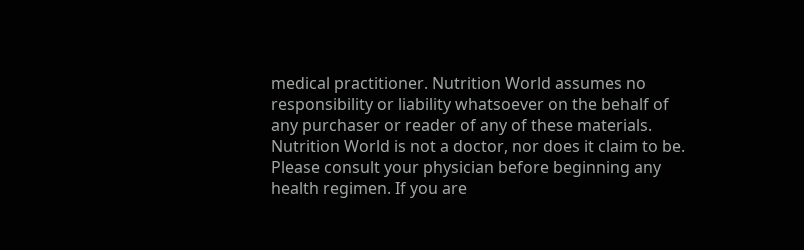medical practitioner. Nutrition World assumes no responsibility or liability whatsoever on the behalf of any purchaser or reader of any of these materials. Nutrition World is not a doctor, nor does it claim to be. Please consult your physician before beginning any health regimen. If you are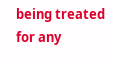being treated for any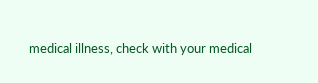medical illness, check with your medical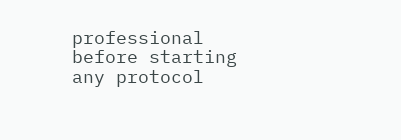professional before starting any protocol